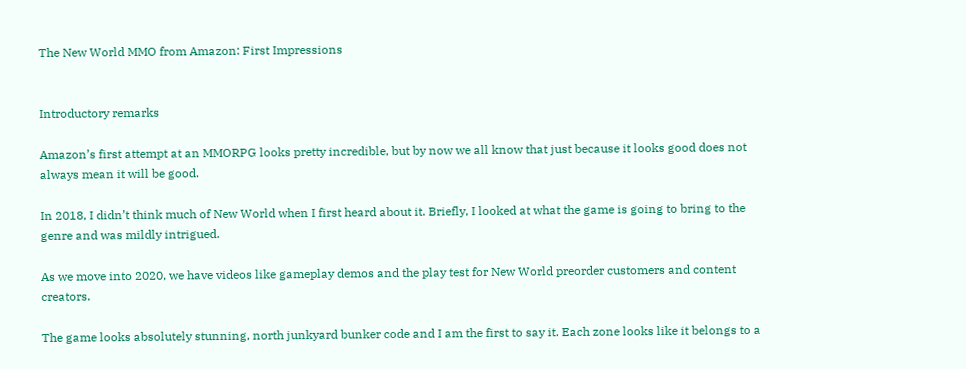The New World MMO from Amazon: First Impressions


Introductory remarks

Amazon’s first attempt at an MMORPG looks pretty incredible, but by now we all know that just because it looks good does not always mean it will be good.

In 2018, I didn’t think much of New World when I first heard about it. Briefly, I looked at what the game is going to bring to the genre and was mildly intrigued.

As we move into 2020, we have videos like gameplay demos and the play test for New World preorder customers and content creators.

The game looks absolutely stunning, north junkyard bunker code and I am the first to say it. Each zone looks like it belongs to a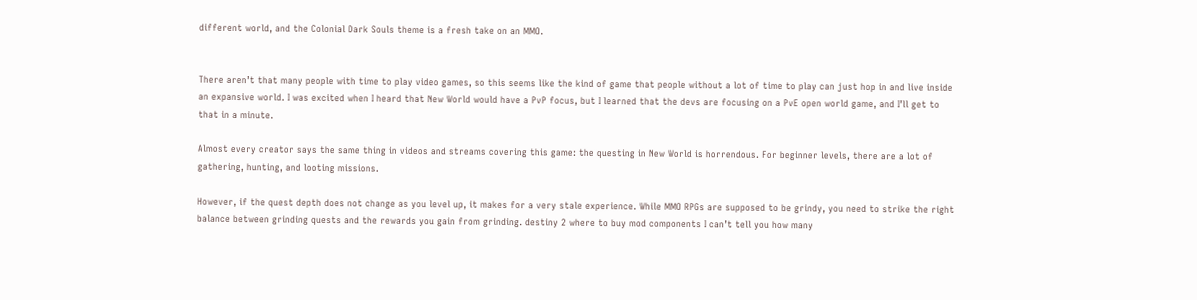different world, and the Colonial Dark Souls theme is a fresh take on an MMO.


There aren’t that many people with time to play video games, so this seems like the kind of game that people without a lot of time to play can just hop in and live inside an expansive world. I was excited when I heard that New World would have a PvP focus, but I learned that the devs are focusing on a PvE open world game, and I’ll get to that in a minute.

Almost every creator says the same thing in videos and streams covering this game: the questing in New World is horrendous. For beginner levels, there are a lot of gathering, hunting, and looting missions.

However, if the quest depth does not change as you level up, it makes for a very stale experience. While MMO RPGs are supposed to be grindy, you need to strike the right balance between grinding quests and the rewards you gain from grinding. destiny 2 where to buy mod components I can’t tell you how many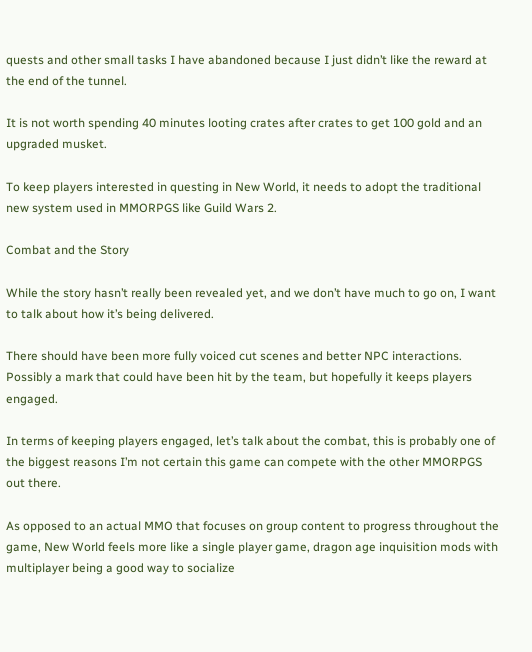quests and other small tasks I have abandoned because I just didn’t like the reward at the end of the tunnel.

It is not worth spending 40 minutes looting crates after crates to get 100 gold and an upgraded musket.

To keep players interested in questing in New World, it needs to adopt the traditional new system used in MMORPGS like Guild Wars 2.

Combat and the Story

While the story hasn’t really been revealed yet, and we don’t have much to go on, I want to talk about how it’s being delivered.

There should have been more fully voiced cut scenes and better NPC interactions. Possibly a mark that could have been hit by the team, but hopefully it keeps players engaged.

In terms of keeping players engaged, let’s talk about the combat, this is probably one of the biggest reasons I’m not certain this game can compete with the other MMORPGS out there.

As opposed to an actual MMO that focuses on group content to progress throughout the game, New World feels more like a single player game, dragon age inquisition mods with multiplayer being a good way to socialize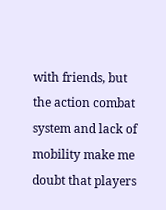with friends, but the action combat system and lack of mobility make me doubt that players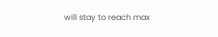will stay to reach max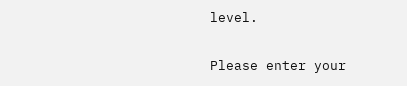level.


Please enter your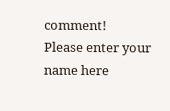comment!
Please enter your name here